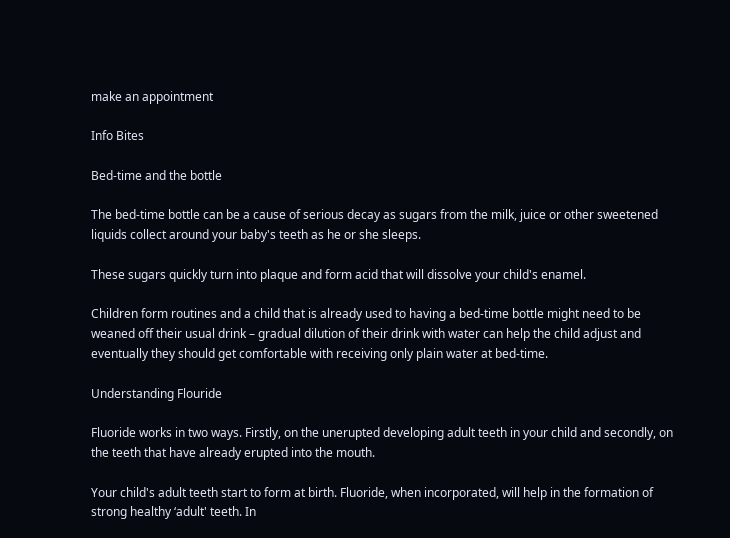make an appointment

Info Bites

Bed-time and the bottle

The bed-time bottle can be a cause of serious decay as sugars from the milk, juice or other sweetened liquids collect around your baby's teeth as he or she sleeps.

These sugars quickly turn into plaque and form acid that will dissolve your child's enamel.

Children form routines and a child that is already used to having a bed-time bottle might need to be weaned off their usual drink – gradual dilution of their drink with water can help the child adjust and eventually they should get comfortable with receiving only plain water at bed-time.

Understanding Flouride

Fluoride works in two ways. Firstly, on the unerupted developing adult teeth in your child and secondly, on the teeth that have already erupted into the mouth.

Your child's adult teeth start to form at birth. Fluoride, when incorporated, will help in the formation of strong healthy ‘adult' teeth. In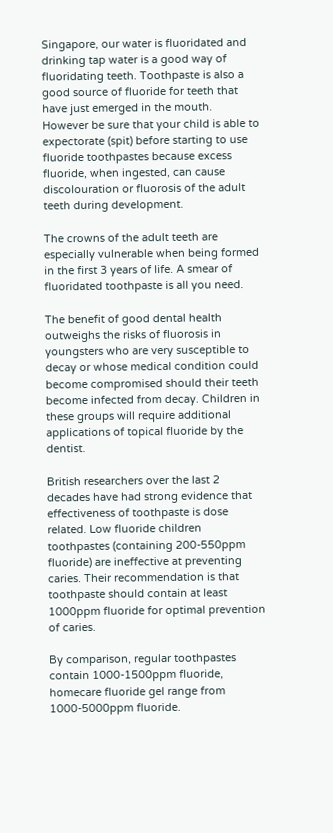Singapore, our water is fluoridated and drinking tap water is a good way of fluoridating teeth. Toothpaste is also a good source of fluoride for teeth that have just emerged in the mouth. However be sure that your child is able to expectorate (spit) before starting to use fluoride toothpastes because excess fluoride, when ingested, can cause discolouration or fluorosis of the adult teeth during development.

The crowns of the adult teeth are especially vulnerable when being formed in the first 3 years of life. A smear of fluoridated toothpaste is all you need.

The benefit of good dental health outweighs the risks of fluorosis in youngsters who are very susceptible to decay or whose medical condition could become compromised should their teeth become infected from decay. Children in these groups will require additional applications of topical fluoride by the dentist.

British researchers over the last 2 decades have had strong evidence that effectiveness of toothpaste is dose related. Low fluoride children toothpastes (containing 200-550ppm fluoride) are ineffective at preventing caries. Their recommendation is that toothpaste should contain at least 1000ppm fluoride for optimal prevention of caries.

By comparison, regular toothpastes contain 1000-1500ppm fluoride, homecare fluoride gel range from 1000-5000ppm fluoride.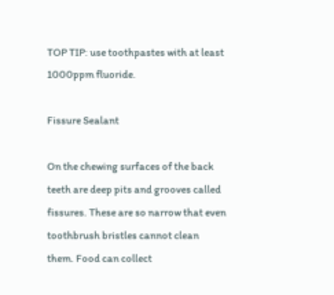TOP TIP: use toothpastes with at least 1000ppm fluoride.

Fissure Sealant

On the chewing surfaces of the back teeth are deep pits and grooves called fissures. These are so narrow that even toothbrush bristles cannot clean them. Food can collect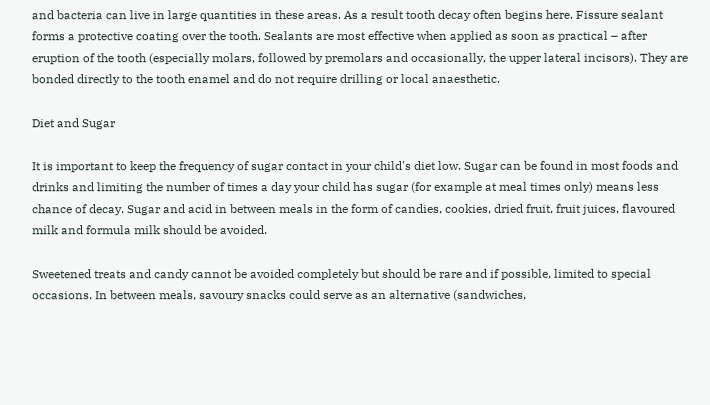and bacteria can live in large quantities in these areas. As a result tooth decay often begins here. Fissure sealant forms a protective coating over the tooth. Sealants are most effective when applied as soon as practical – after eruption of the tooth (especially molars, followed by premolars and occasionally, the upper lateral incisors). They are bonded directly to the tooth enamel and do not require drilling or local anaesthetic.

Diet and Sugar

It is important to keep the frequency of sugar contact in your child's diet low. Sugar can be found in most foods and drinks and limiting the number of times a day your child has sugar (for example at meal times only) means less chance of decay. Sugar and acid in between meals in the form of candies, cookies, dried fruit, fruit juices, flavoured milk and formula milk should be avoided.

Sweetened treats and candy cannot be avoided completely but should be rare and if possible, limited to special occasions. In between meals, savoury snacks could serve as an alternative (sandwiches,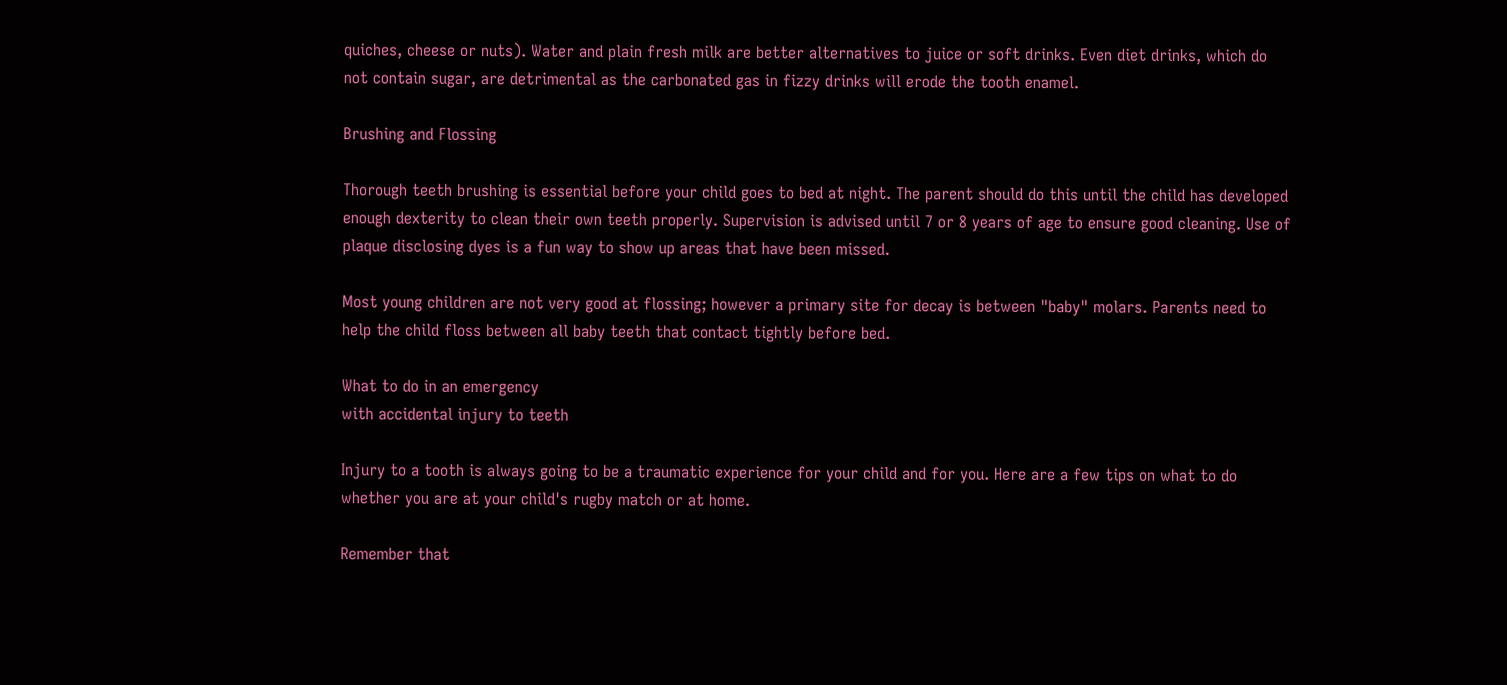quiches, cheese or nuts). Water and plain fresh milk are better alternatives to juice or soft drinks. Even diet drinks, which do not contain sugar, are detrimental as the carbonated gas in fizzy drinks will erode the tooth enamel.

Brushing and Flossing

Thorough teeth brushing is essential before your child goes to bed at night. The parent should do this until the child has developed enough dexterity to clean their own teeth properly. Supervision is advised until 7 or 8 years of age to ensure good cleaning. Use of plaque disclosing dyes is a fun way to show up areas that have been missed.

Most young children are not very good at flossing; however a primary site for decay is between "baby" molars. Parents need to help the child floss between all baby teeth that contact tightly before bed.

What to do in an emergency
with accidental injury to teeth

Injury to a tooth is always going to be a traumatic experience for your child and for you. Here are a few tips on what to do whether you are at your child's rugby match or at home.

Remember that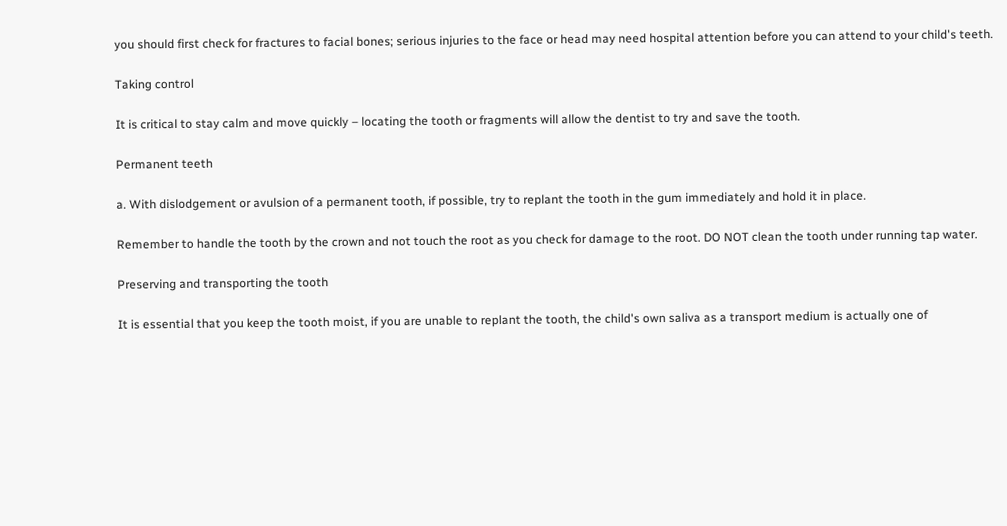you should first check for fractures to facial bones; serious injuries to the face or head may need hospital attention before you can attend to your child's teeth.

Taking control

It is critical to stay calm and move quickly – locating the tooth or fragments will allow the dentist to try and save the tooth.

Permanent teeth

a. With dislodgement or avulsion of a permanent tooth, if possible, try to replant the tooth in the gum immediately and hold it in place.

Remember to handle the tooth by the crown and not touch the root as you check for damage to the root. DO NOT clean the tooth under running tap water.

Preserving and transporting the tooth

It is essential that you keep the tooth moist, if you are unable to replant the tooth, the child's own saliva as a transport medium is actually one of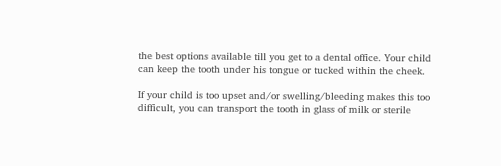the best options available till you get to a dental office. Your child can keep the tooth under his tongue or tucked within the cheek.

If your child is too upset and/or swelling/bleeding makes this too difficult, you can transport the tooth in glass of milk or sterile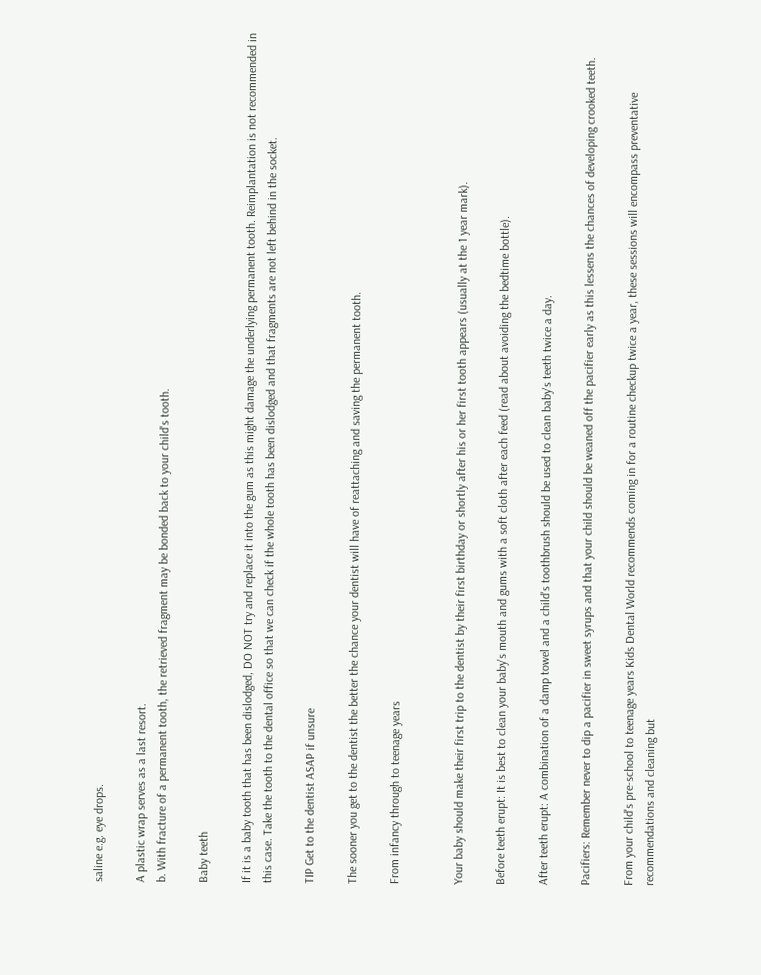saline e.g. eye drops.

A plastic wrap serves as a last resort.
b. With fracture of a permanent tooth, the retrieved fragment may be bonded back to your child's tooth.

Baby teeth

If it is a baby tooth that has been dislodged, DO NOT try and replace it into the gum as this might damage the underlying permanent tooth. Reimplantation is not recommended in this case. Take the tooth to the dental office so that we can check if the whole tooth has been dislodged and that fragments are not left behind in the socket.

TIP Get to the dentist ASAP if unsure

The sooner you get to the dentist the better the chance your dentist will have of reattaching and saving the permanent tooth.

From infancy through to teenage years


Your baby should make their first trip to the dentist by their first birthday or shortly after his or her first tooth appears (usually at the 1 year mark).

Before teeth erupt: It is best to clean your baby's mouth and gums with a soft cloth after each feed (read about avoiding the bedtime bottle).

After teeth erupt: A combination of a damp towel and a child's toothbrush should be used to clean baby's teeth twice a day.

Pacifiers: Remember never to dip a pacifier in sweet syrups and that your child should be weaned off the pacifier early as this lessens the chances of developing crooked teeth.

From your child's pre-school to teenage years Kids Dental World recommends coming in for a routine checkup twice a year, these sessions will encompass preventative recommendations and cleaning but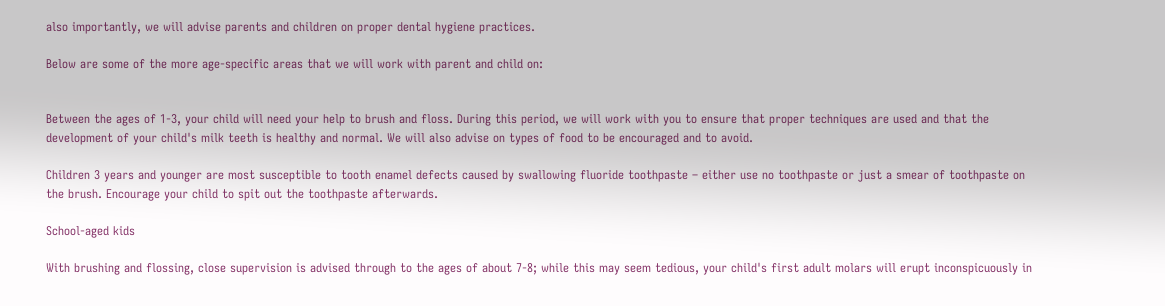also importantly, we will advise parents and children on proper dental hygiene practices.

Below are some of the more age-specific areas that we will work with parent and child on:


Between the ages of 1-3, your child will need your help to brush and floss. During this period, we will work with you to ensure that proper techniques are used and that the development of your child's milk teeth is healthy and normal. We will also advise on types of food to be encouraged and to avoid.

Children 3 years and younger are most susceptible to tooth enamel defects caused by swallowing fluoride toothpaste – either use no toothpaste or just a smear of toothpaste on the brush. Encourage your child to spit out the toothpaste afterwards.

School-aged kids

With brushing and flossing, close supervision is advised through to the ages of about 7-8; while this may seem tedious, your child's first adult molars will erupt inconspicuously in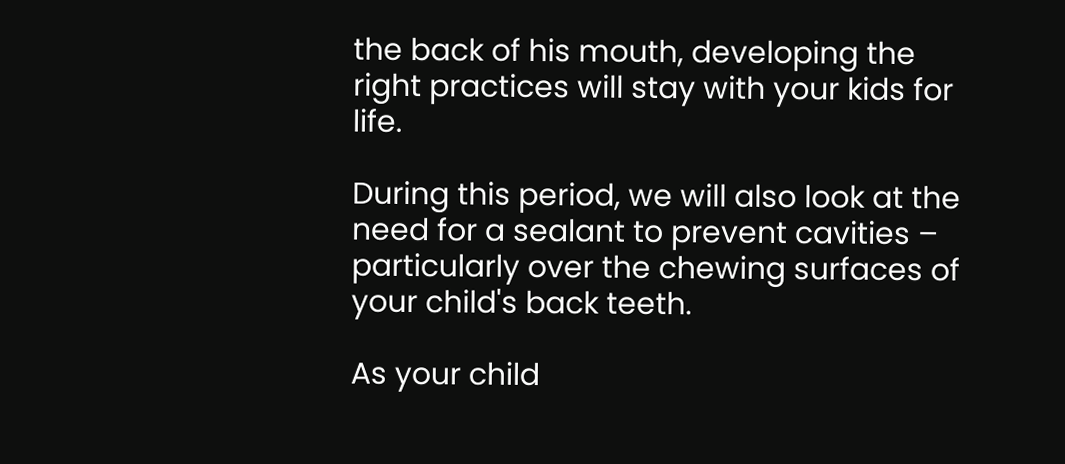the back of his mouth, developing the right practices will stay with your kids for life.

During this period, we will also look at the need for a sealant to prevent cavities – particularly over the chewing surfaces of your child's back teeth.

As your child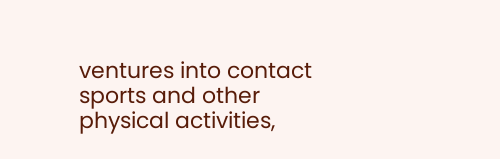ventures into contact sports and other physical activities,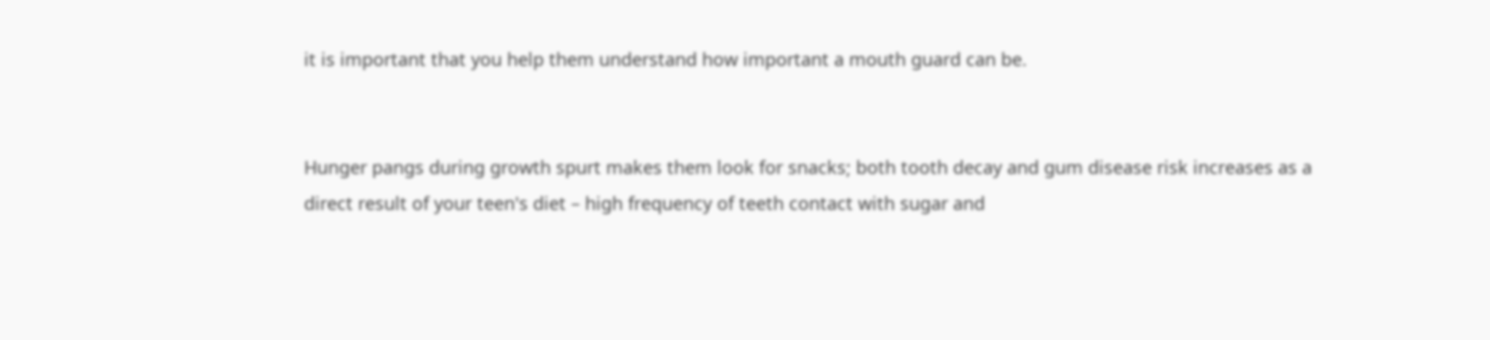it is important that you help them understand how important a mouth guard can be.


Hunger pangs during growth spurt makes them look for snacks; both tooth decay and gum disease risk increases as a direct result of your teen's diet – high frequency of teeth contact with sugar and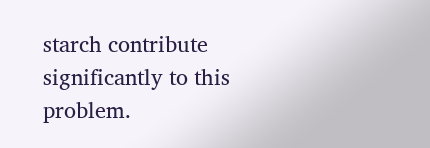starch contribute significantly to this problem.